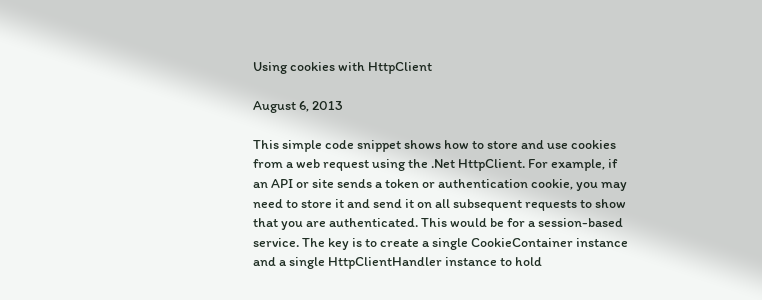Using cookies with HttpClient

August 6, 2013

This simple code snippet shows how to store and use cookies from a web request using the .Net HttpClient. For example, if an API or site sends a token or authentication cookie, you may need to store it and send it on all subsequent requests to show that you are authenticated. This would be for a session-based service. The key is to create a single CookieContainer instance and a single HttpClientHandler instance to hold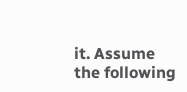it. Assume the following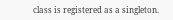class is registered as a singleton.